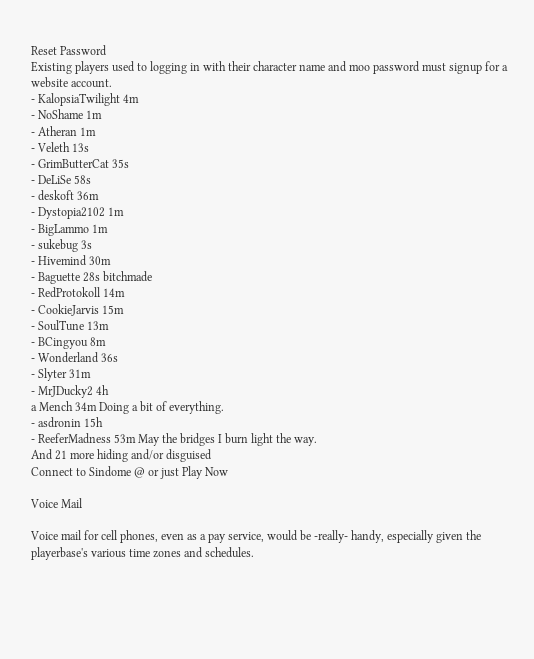Reset Password
Existing players used to logging in with their character name and moo password must signup for a website account.
- KalopsiaTwilight 4m
- NoShame 1m
- Atheran 1m
- Veleth 13s
- GrimButterCat 35s
- DeLiSe 58s
- deskoft 36m
- Dystopia2102 1m
- BigLammo 1m
- sukebug 3s
- Hivemind 30m
- Baguette 28s bitchmade
- RedProtokoll 14m
- CookieJarvis 15m
- SoulTune 13m
- BCingyou 8m
- Wonderland 36s
- Slyter 31m
- MrJDucky2 4h
a Mench 34m Doing a bit of everything.
- asdronin 15h
- ReeferMadness 53m May the bridges I burn light the way.
And 21 more hiding and/or disguised
Connect to Sindome @ or just Play Now

Voice Mail

Voice mail for cell phones, even as a pay service, would be -really- handy, especially given the playerbase's various time zones and schedules.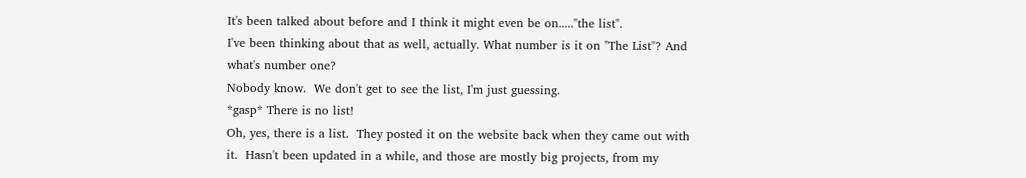It's been talked about before and I think it might even be on....."the list".
I've been thinking about that as well, actually. What number is it on "The List"? And what's number one?
Nobody know.  We don't get to see the list, I'm just guessing.
*gasp* There is no list!
Oh, yes, there is a list.  They posted it on the website back when they came out with it.  Hasn't been updated in a while, and those are mostly big projects, from my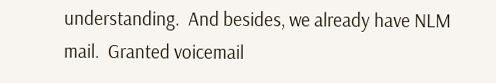understanding.  And besides, we already have NLM mail.  Granted voicemail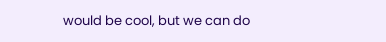would be cool, but we can do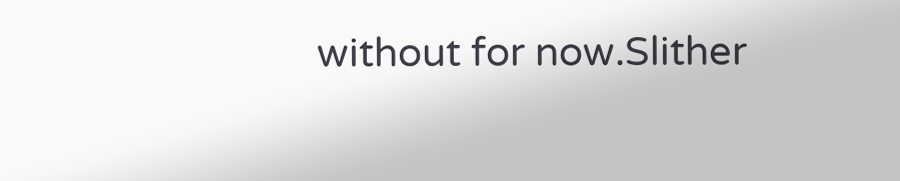without for now.Slither